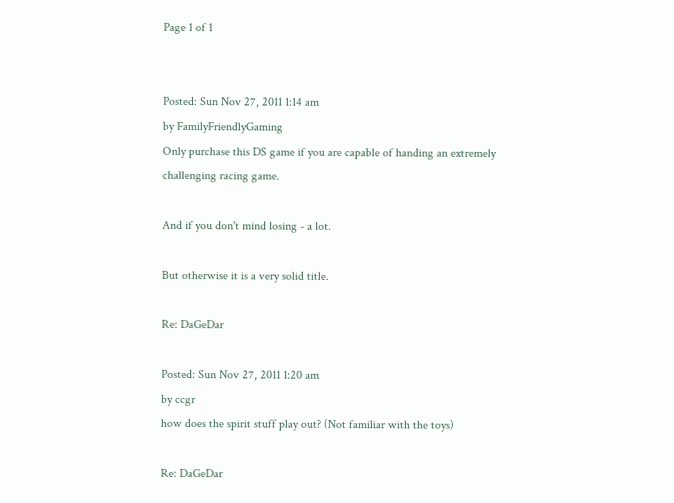Page 1 of 1


Posted: Sun Nov 27, 2011 1:14 am
by FamilyFriendlyGaming
Only purchase this DS game if you are capable of handing an extremely challenging racing game.

And if you don't mind losing - a lot.

But otherwise it is a very solid title.

Re: DaGeDar

Posted: Sun Nov 27, 2011 1:20 am
by ccgr
how does the spirit stuff play out? (Not familiar with the toys)

Re: DaGeDar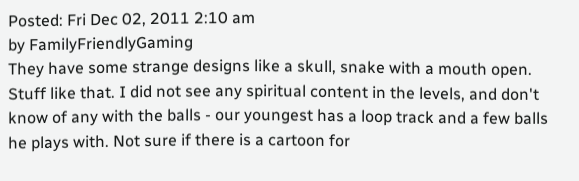Posted: Fri Dec 02, 2011 2:10 am
by FamilyFriendlyGaming
They have some strange designs like a skull, snake with a mouth open. Stuff like that. I did not see any spiritual content in the levels, and don't know of any with the balls - our youngest has a loop track and a few balls he plays with. Not sure if there is a cartoon for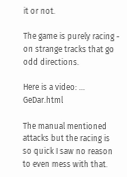it or not.

The game is purely racing - on strange tracks that go odd directions.

Here is a video: ... GeDar.html

The manual mentioned attacks but the racing is so quick I saw no reason to even mess with that.